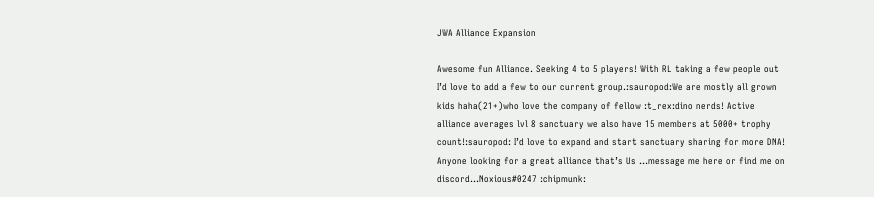JWA Alliance Expansion

Awesome fun Alliance. Seeking 4 to 5 players! With RL taking a few people out I’d love to add a few to our current group.:sauropod:We are mostly all grown kids haha(21+)who love the company of fellow :t_rex:dino nerds! Active alliance averages lvl 8 sanctuary we also have 15 members at 5000+ trophy count!:sauropod: I’d love to expand and start sanctuary sharing for more DNA! Anyone looking for a great alliance that’s Us …message me here or find me on discord…Noxious#0247 :chipmunk: